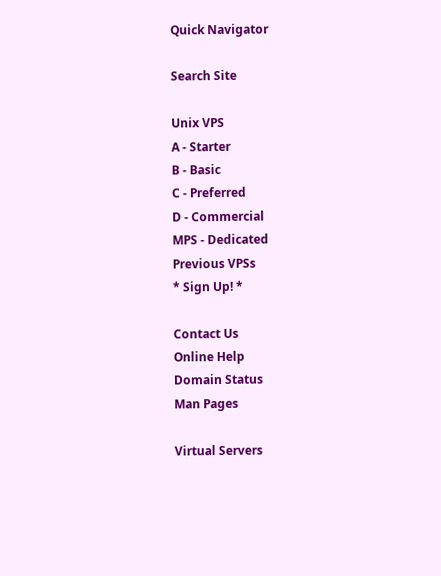Quick Navigator

Search Site

Unix VPS
A - Starter
B - Basic
C - Preferred
D - Commercial
MPS - Dedicated
Previous VPSs
* Sign Up! *

Contact Us
Online Help
Domain Status
Man Pages

Virtual Servers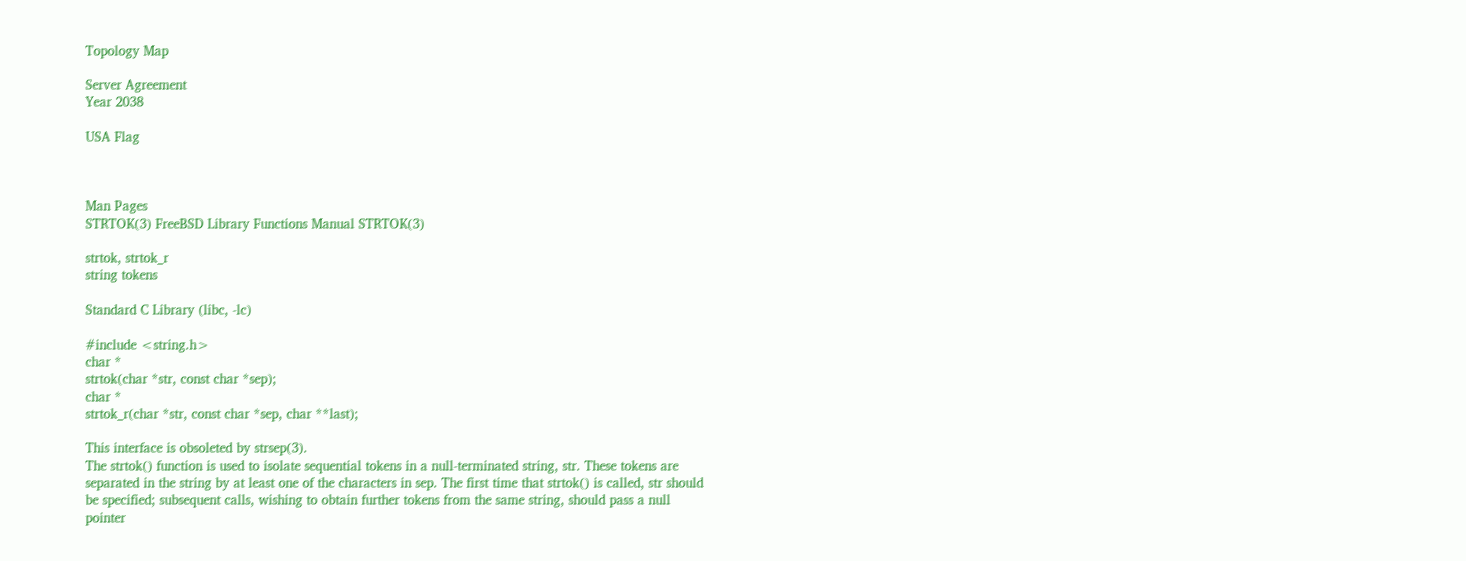Topology Map

Server Agreement
Year 2038

USA Flag



Man Pages
STRTOK(3) FreeBSD Library Functions Manual STRTOK(3)

strtok, strtok_r
string tokens

Standard C Library (libc, -lc)

#include <string.h>
char *
strtok(char *str, const char *sep);
char *
strtok_r(char *str, const char *sep, char **last);

This interface is obsoleted by strsep(3).
The strtok() function is used to isolate sequential tokens in a null-terminated string, str. These tokens are separated in the string by at least one of the characters in sep. The first time that strtok() is called, str should be specified; subsequent calls, wishing to obtain further tokens from the same string, should pass a null pointer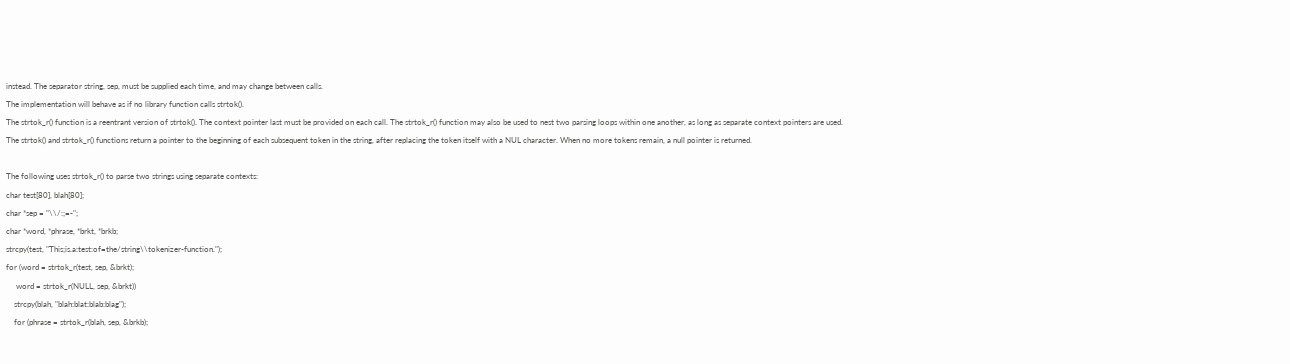instead. The separator string, sep, must be supplied each time, and may change between calls.
The implementation will behave as if no library function calls strtok().
The strtok_r() function is a reentrant version of strtok(). The context pointer last must be provided on each call. The strtok_r() function may also be used to nest two parsing loops within one another, as long as separate context pointers are used.
The strtok() and strtok_r() functions return a pointer to the beginning of each subsequent token in the string, after replacing the token itself with a NUL character. When no more tokens remain, a null pointer is returned.

The following uses strtok_r() to parse two strings using separate contexts:
char test[80], blah[80];
char *sep = "\\/:;=-";
char *word, *phrase, *brkt, *brkb;
strcpy(test, "This;is.a:test:of=the/string\\tokenizer-function.");
for (word = strtok_r(test, sep, &brkt);
     word = strtok_r(NULL, sep, &brkt))
    strcpy(blah, "blah:blat:blab:blag");
    for (phrase = strtok_r(blah, sep, &brkb);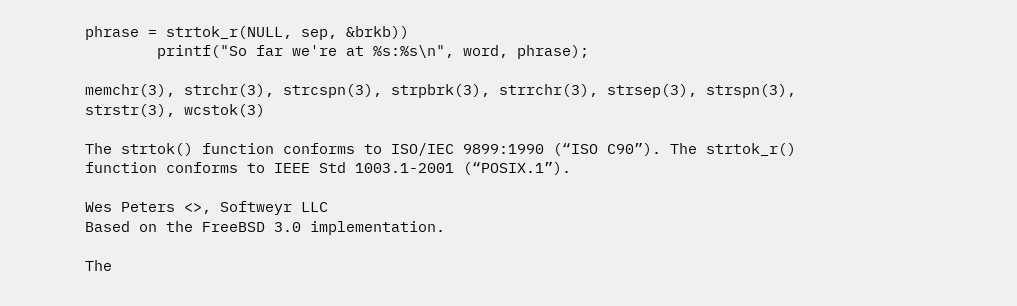phrase = strtok_r(NULL, sep, &brkb))
        printf("So far we're at %s:%s\n", word, phrase);

memchr(3), strchr(3), strcspn(3), strpbrk(3), strrchr(3), strsep(3), strspn(3), strstr(3), wcstok(3)

The strtok() function conforms to ISO/IEC 9899:1990 (“ISO C90”). The strtok_r() function conforms to IEEE Std 1003.1-2001 (“POSIX.1”).

Wes Peters <>, Softweyr LLC
Based on the FreeBSD 3.0 implementation.

The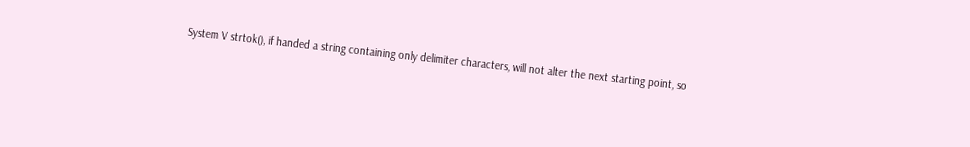System V strtok(), if handed a string containing only delimiter characters, will not alter the next starting point, so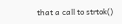that a call to strtok()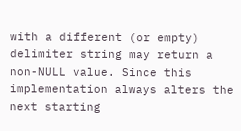with a different (or empty) delimiter string may return a non-NULL value. Since this implementation always alters the next starting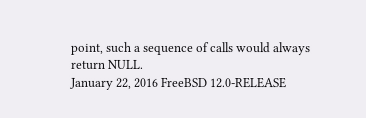point, such a sequence of calls would always return NULL.
January 22, 2016 FreeBSD 12.0-RELEASE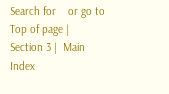Search for    or go to Top of page |  Section 3 |  Main Index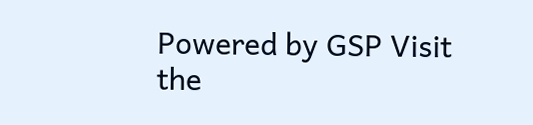Powered by GSP Visit the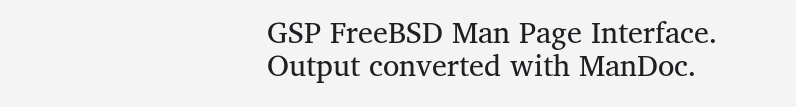GSP FreeBSD Man Page Interface.
Output converted with ManDoc.